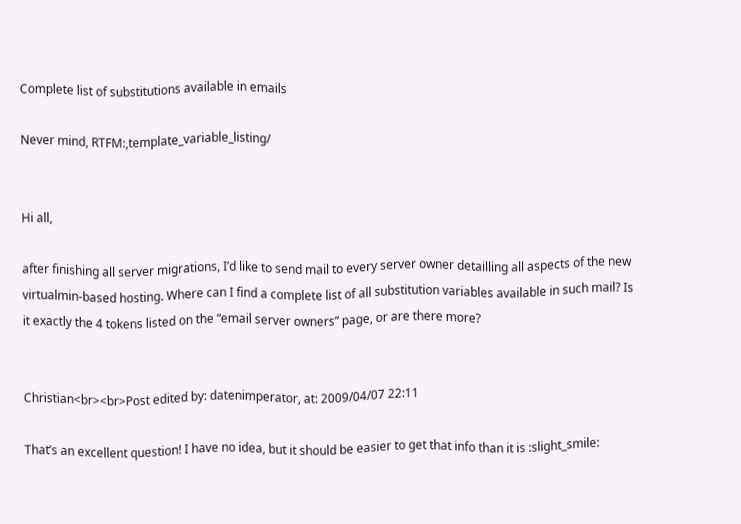Complete list of substitutions available in emails

Never mind, RTFM:,template_variable_listing/


Hi all,

after finishing all server migrations, I’d like to send mail to every server owner detailling all aspects of the new virtualmin-based hosting. Where can I find a complete list of all substitution variables available in such mail? Is it exactly the 4 tokens listed on the “email server owners” page, or are there more?


Christian<br><br>Post edited by: datenimperator, at: 2009/04/07 22:11

That’s an excellent question! I have no idea, but it should be easier to get that info than it is :slight_smile: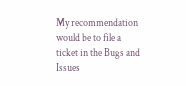My recommendation would be to file a ticket in the Bugs and Issues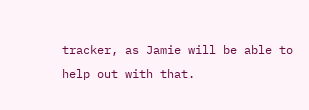tracker, as Jamie will be able to help out with that.